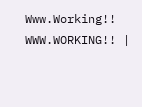Www.Working!! WWW.WORKING!! |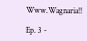Www.Wagnaria!!

Ep. 3 -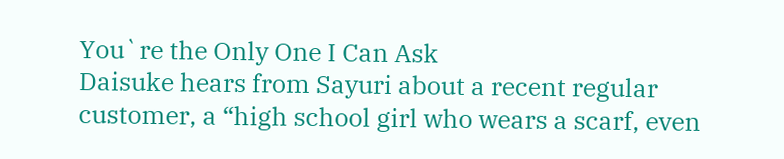You`re the Only One I Can Ask
Daisuke hears from Sayuri about a recent regular customer, a “high school girl who wears a scarf, even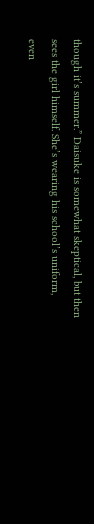though it’s summer.” Daisuke is somewhat skeptical, but then sees the girl himself. She’s wearing his school’s uniform, even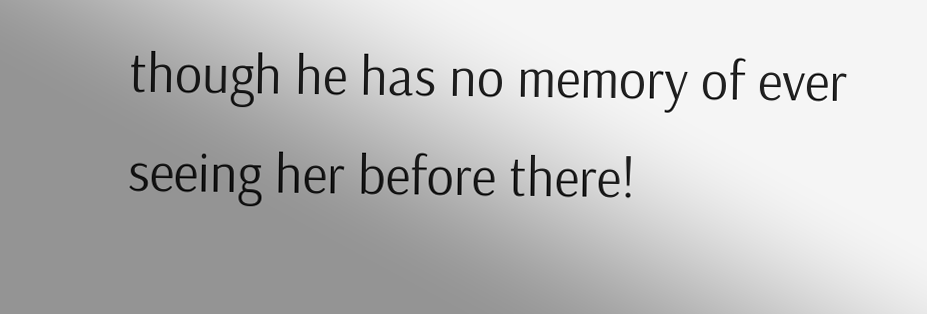though he has no memory of ever seeing her before there!